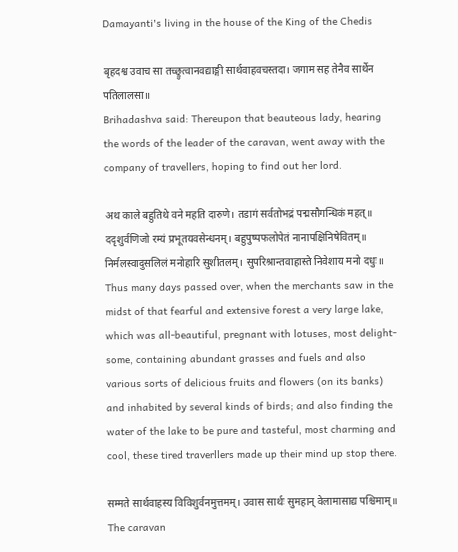Damayanti's living in the house of the King of the Chedis

बृहदश्व उवाच सा तच्छ्रुत्वानवद्याङ्गी सार्थवाहवचस्तदा। जगाम सह तेनैव सार्थेन पतिलालसा॥
Brihadashva said: Thereupon that beauteous lady, hearing the words of the leader of the caravan, went away with the company of travellers, hoping to find out her lord.

अथ काले बहुतिथे वने महति दारुणे। तडागं सर्वतोभद्रं पद्मसौगन्धिकं महत्॥ ददृशुर्वणिजो रम्यं प्रभूतयवसेन्धनम्। बहुपुष्पफलोपेतं नानापक्षिनिषेवितम्॥ निर्मलस्वादुसलिलं मनोहारि सुशीतलम्। सुपरिश्रान्तवाहास्ते निवेशाय मनो दधुः॥
Thus many days passed over, when the merchants saw in the midst of that fearful and extensive forest a very large lake, which was all-beautiful, pregnant with lotuses, most delight-some, containing abundant grasses and fuels and also various sorts of delicious fruits and flowers (on its banks) and inhabited by several kinds of birds; and also finding the water of the lake to be pure and tasteful, most charming and cool, these tired traverllers made up their mind up stop there.

सम्मते सार्थवाहस्य विविशुर्वनमुत्तमम्। उवास सार्थः सुमहान् वेलामासाद्य पश्चिमाम्॥
The caravan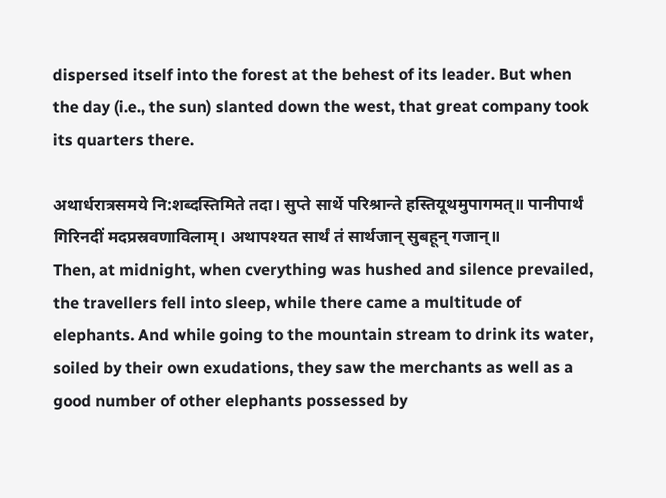dispersed itself into the forest at the behest of its leader. But when the day (i.e., the sun) slanted down the west, that great company took its quarters there.

अथार्धरात्रसमये नि:शब्दस्तिमिते तदा। सुप्ते सार्थे परिश्रान्ते हस्तियूथमुपागमत्॥ पानीपार्थं गिरिनदीं मदप्रस्रवणाविलाम्। अथापश्यत सार्थं तं सार्थजान् सुबहून् गजान्॥
Then, at midnight, when cverything was hushed and silence prevailed, the travellers fell into sleep, while there came a multitude of elephants. And while going to the mountain stream to drink its water, soiled by their own exudations, they saw the merchants as well as a good number of other elephants possessed by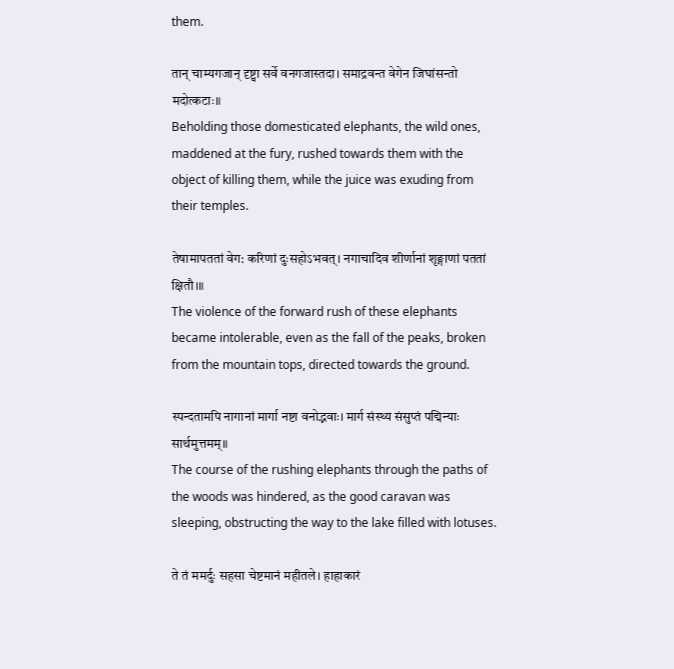them.

तान् चाम्यगजान् दृष्ट्वा सर्वे वनगजास्तदा। समाद्रवन्त वेगेन जिघांसन्तो मदोत्कटाः॥
Beholding those domesticated elephants, the wild ones, maddened at the fury, rushed towards them with the object of killing them, while the juice was exuding from their temples.

तेषामापततां वेग: करिणां दुःसहोऽभवत्। नगाचादिव शीर्णानां शृङ्गाणां पततां क्षितौ।॥
The violence of the forward rush of these elephants became intolerable, even as the fall of the peaks, broken from the mountain tops, directed towards the ground.

स्पन्दतामपि नागानां मार्गा नष्टा वनोद्भवाः। मार्ग संस्थ्य संसुप्तं पद्मिन्याः सार्थमुत्तमम्॥
The course of the rushing elephants through the paths of the woods was hindered, as the good caravan was sleeping, obstructing the way to the lake filled with lotuses.

ते तं ममर्दुः सहसा चेष्टमानं महीतले। हाहाकारं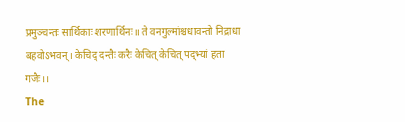प्रमुञ्चन्तः सार्थिकाः शरणार्थिनः॥ ते वनगुल्मांश्चधावन्तो निद्राधा बहवोऽभवन्। केचिद् दन्तैः करैः केचित् केचित् पद्भ्यां हता गजैः।।
The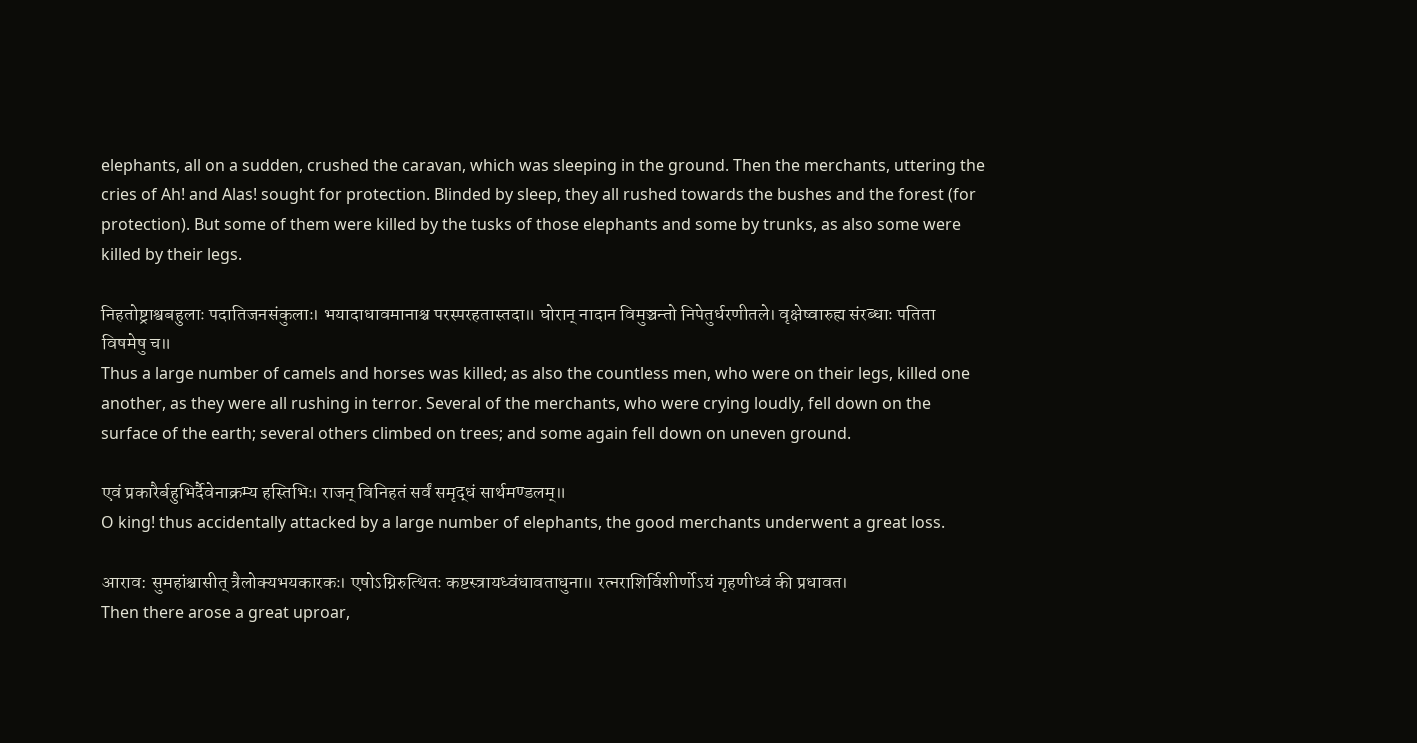elephants, all on a sudden, crushed the caravan, which was sleeping in the ground. Then the merchants, uttering the cries of Ah! and Alas! sought for protection. Blinded by sleep, they all rushed towards the bushes and the forest (for protection). But some of them were killed by the tusks of those elephants and some by trunks, as also some were killed by their legs.

निहतोष्ट्राश्वबहुलाः पदातिजनसंकुलाः। भयादाधावमानाश्च परस्परहतास्तदा॥ घोरान् नादान विमुञ्चन्तो निपेतुर्धरणीतले। वृक्षेष्वारुह्य संरब्धाः पतिता विषमेषु च॥
Thus a large number of camels and horses was killed; as also the countless men, who were on their legs, killed one another, as they were all rushing in terror. Several of the merchants, who were crying loudly, fell down on the surface of the earth; several others climbed on trees; and some again fell down on uneven ground.

एवं प्रकारैर्बहुभिर्दैवेनाक्रम्य हस्तिभिः। राजन् विनिहतं सर्वं समृद्धं सार्थमण्डलम्॥
O king! thus accidentally attacked by a large number of elephants, the good merchants underwent a great loss.

आराव: सुमहांश्चासीत् त्रैलोक्यभयकारकः। एषोऽग्निरुत्थितः कष्टस्त्रायध्वंधावताधुना॥ रत्नराशिर्विशीर्णोऽयं गृहणीध्वं की प्रधावत।
Then there arose a great uproar,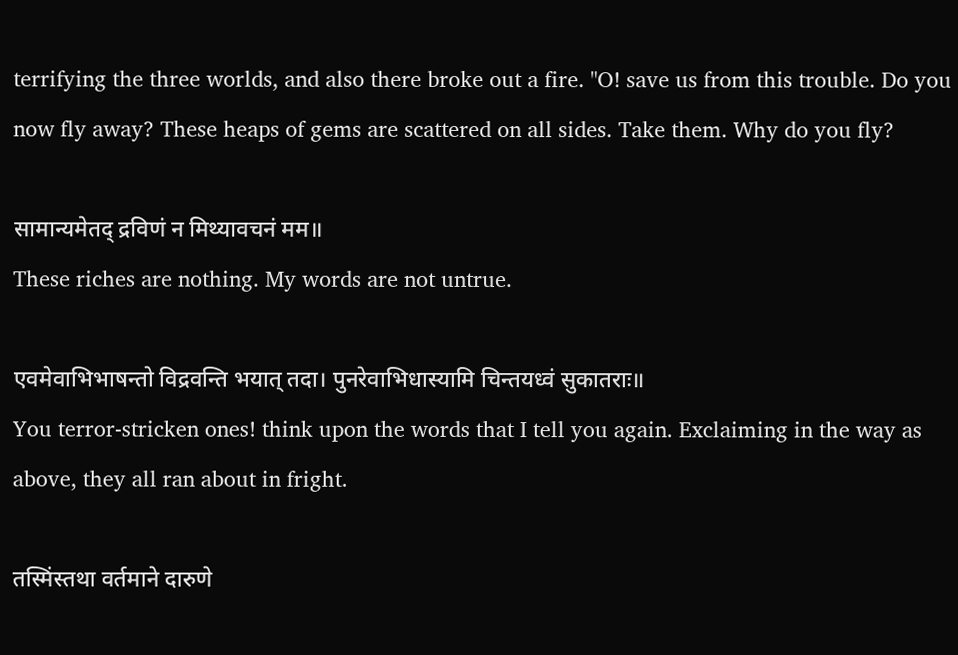terrifying the three worlds, and also there broke out a fire. "O! save us from this trouble. Do you now fly away? These heaps of gems are scattered on all sides. Take them. Why do you fly?

सामान्यमेतद् द्रविणं न मिथ्यावचनं मम॥
These riches are nothing. My words are not untrue.

एवमेवाभिभाषन्तो विद्रवन्ति भयात् तदा। पुनरेवाभिधास्यामि चिन्तयध्वं सुकातराः॥
You terror-stricken ones! think upon the words that I tell you again. Exclaiming in the way as above, they all ran about in fright.

तस्मिंस्तथा वर्तमाने दारुणे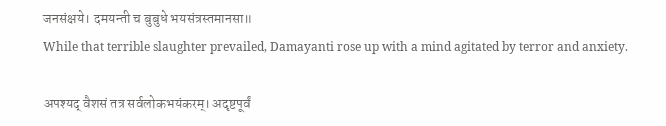जनसंक्षये। दमयन्ती च बुबुधे भयसंत्रस्तमानसा॥
While that terrible slaughter prevailed, Damayanti rose up with a mind agitated by terror and anxiety.

अपश्यद् वैशसं तत्र सर्वलोकभयंकरम्। अदृष्टपूर्वं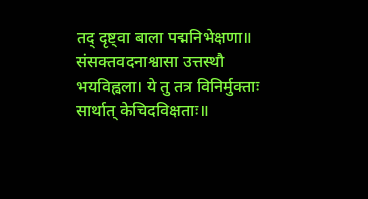तद् दृष्ट्वा बाला पद्मनिभेक्षणा॥ संसक्तवदनाश्वासा उत्तस्थौ भयविह्वला। ये तु तत्र विनिर्मुक्ताः सार्थात् केचिदविक्षताः॥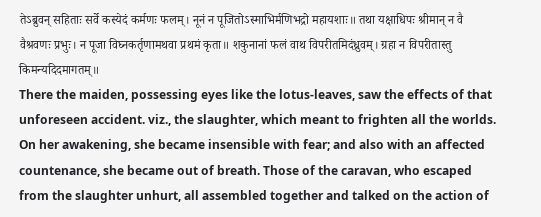तेऽब्रुवन् सहिताः सर्वे कस्येदं कर्मणः फलम्। नूनं न पूजितोऽस्माभिर्मणिभद्रो महायशाः॥ तथा यक्षाधिपः श्रीमान् न वै वैश्रवणः प्रभुः। न पूजा विघ्नकर्तृणामथवा प्रथमं कृता॥ शकुनानां फलं वाथ विपरीतमिदंध्रुवम्। ग्रहा न विपरीतास्तु किमन्यदिदमागतम्॥
There the maiden, possessing eyes like the lotus-leaves, saw the effects of that unforeseen accident. viz., the slaughter, which meant to frighten all the worlds. On her awakening, she became insensible with fear; and also with an affected countenance, she became out of breath. Those of the caravan, who escaped from the slaughter unhurt, all assembled together and talked on the action of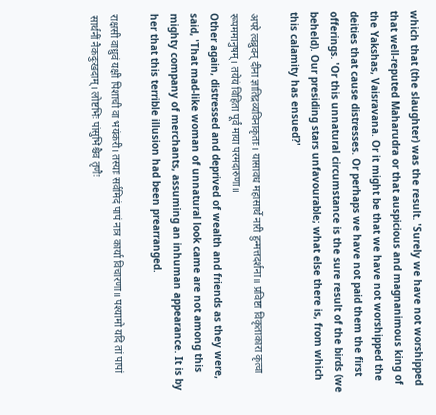which that (the slaughter) was the result. 'Surely we have not worshipped that well-reputed Maharudra or that auspicious and magnanimous king of the Yakshas, Vaisravana. Or it might be that we have not worshipped the deities that cause distresses. Or perhaps we have not paid them the first offerings. 'Or this unnatural circumstance is the sure result of the birds (we beheld). Our presiding stars unfavourable; what else there is, from which this calamity has ensued?'

अपरे त्वब्रुवन् दीना ज्ञातिद्रव्यविनाकृताः। यासावध महासार्थे नारी हुन्मत्तदर्शना॥ प्रविष्टा विकृताकारा कृत्वा रूपममानुषम्। तयेयं विहिता पूर्वं माया परमदारुणा॥
Other again, distressed and deprived of wealth and friends as they were, said, 'That mad-like woman of unnatural look came are not among this mighty company of merchants, assuming an inhuman appearance. It is by her that this terrible illusion had been prearranged.

राक्षसी वाध्रुवं यक्षी पिशाची वा भयंकरी। तस्याः सर्वमिदं पापं नात्र कार्या विचारणा॥ पश्यामो यदि तां पापां सार्थनीं नैकदुःखदाम्। लोष्टभिः पांसुभिश्चैव तृणैः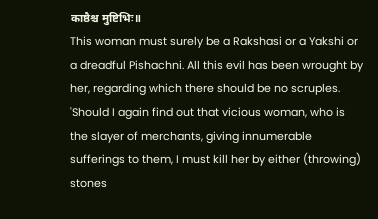काष्ठैश्च मुष्टिभिः॥
This woman must surely be a Rakshasi or a Yakshi or a dreadful Pishachni. All this evil has been wrought by her, regarding which there should be no scruples. 'Should I again find out that vicious woman, who is the slayer of merchants, giving innumerable sufferings to them, I must kill her by either (throwing) stones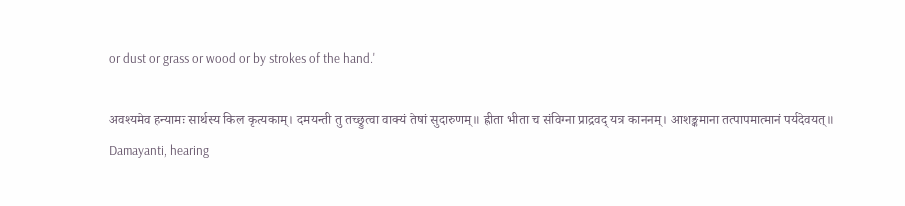or dust or grass or wood or by strokes of the hand.'

अवश्यमेव हन्यामः सार्थस्य किल कृत्यकाम्। दमयन्ती तु तच्छ्रुत्वा वाक्यं तेषां सुदारुणम्॥ ह्रीता भीता च संविग्ना प्राद्रवद् यत्र काननम्। आशङ्कमाना तत्पापमात्मानं पर्यदेवयत्॥
Damayanti, hearing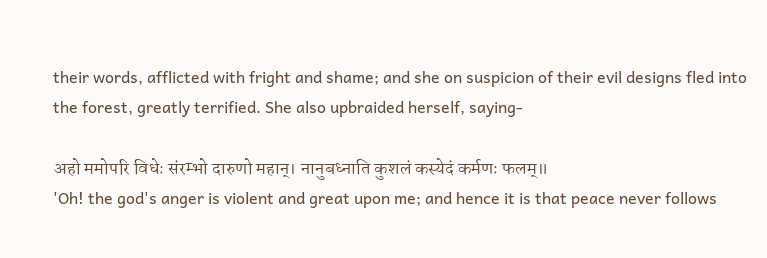their words, afflicted with fright and shame; and she on suspicion of their evil designs fled into the forest, greatly terrified. She also upbraided herself, saying-

अहो ममोपरि विधेः संरम्भो दारुणो महान्। नानुबध्नाति कुशलं कस्येदं कर्मणः फलम्॥
'Oh! the god's anger is violent and great upon me; and hence it is that peace never follows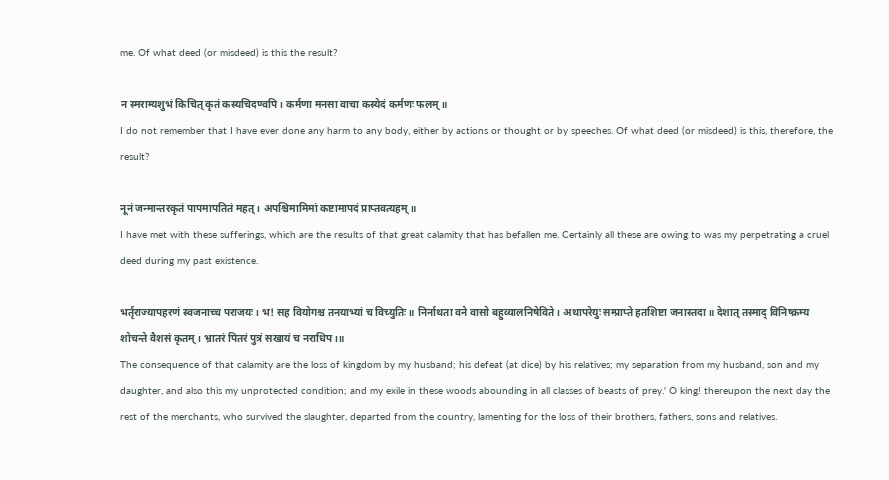me. Of what deed (or misdeed) is this the result?

न स्मराम्यशुभं किचित् कृतं कस्यचिदण्वपि। कर्मणा मनसा वाचा कस्येदं कर्मणः फलम्॥
I do not remember that I have ever done any harm to any body, either by actions or thought or by speeches. Of what deed (or misdeed) is this, therefore, the result?

नूनं जन्मान्तरकृतं पापमापतितं महत्। अपश्चिमामिमां कष्टामापदं प्राप्तवत्यहम्॥
I have met with these sufferings, which are the results of that great calamity that has befallen me. Certainly all these are owing to was my perpetrating a cruel deed during my past existence.

भर्तृराज्यापहरणं स्वजनाच्च पराजयः। भ! सह वियोगश्च तनयाभ्यां च विच्युतिः॥ निर्नाथता वने वासो बहुव्यालनिषेविते। अथापरेयुः सम्प्राप्ते हतशिष्टा जनास्तदा॥ देशात् तस्माद् विनिष्क्रम्य शोचन्ते वैशसं कृतम्। भ्रातरं पितरं पुत्रं सखायं च नराधिप।॥
The consequence of that calamity are the loss of kingdom by my husband; his defeat (at dice) by his relatives; my separation from my husband, son and my daughter, and also this my unprotected condition; and my exile in these woods abounding in all classes of beasts of prey.' O king! thereupon the next day the rest of the merchants, who survived the slaughter, departed from the country, lamenting for the loss of their brothers, fathers, sons and relatives.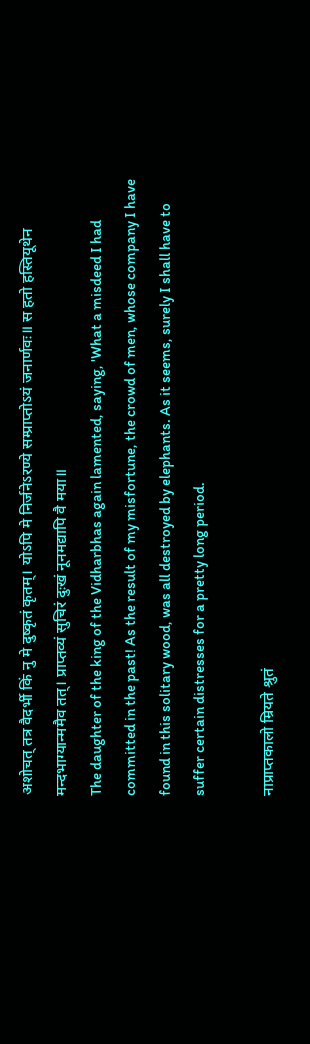अशोचत् तत्र वैदर्भी किं नु मे दुष्कृतं कृतम्। योऽपि मे निर्जनेऽरण्ये सम्प्राप्तोऽयं जनार्णवः॥ स हतो हस्तियूथेन मन्दभाग्यान्ममैव तत्। प्राप्तव्यं सुचिरं दुःखं नूनमद्यापि वै मया॥
The daughter of the king of the Vidharbhas again lamented, saying, 'What a misdeed I had committed in the past! As the result of my misfortune, the crowd of men, whose company I have found in this solitary wood, was all destroyed by elephants. As it seems, surely I shall have to suffer certain distresses for a pretty long period.

नाप्राप्तकालो म्रियते श्रुतं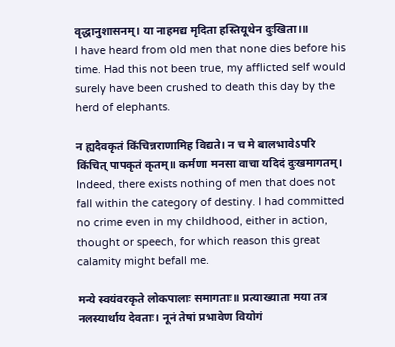वृद्धानुशासनम्। या नाहमद्य मृदिता हस्तियूथेन दुःखिता।॥
I have heard from old men that none dies before his time. Had this not been true, my afflicted self would surely have been crushed to death this day by the herd of elephants.

न ह्यदैवकृतं किंचिन्नराणामिह विद्यते। न च मे बालभावेऽपरि किंचित् पापकृतं कृतम्॥ कर्मणा मनसा वाचा यदिदं दुःखमागतम्।
Indeed, there exists nothing of men that does not fall within the category of destiny. I had committed no crime even in my childhood, either in action, thought or speech, for which reason this great calamity might befall me.

मन्ये स्वयंवरकृते लोकपालाः समागताः॥ प्रत्याख्याता मया तत्र नलस्यार्थाय देवताः। नूनं तेषां प्रभावेण वियोगं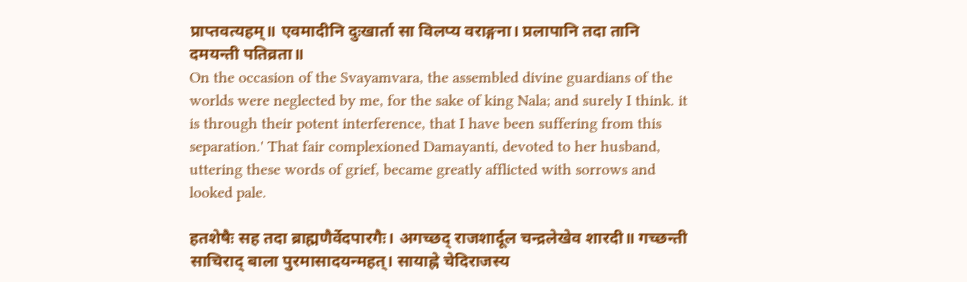प्राप्तवत्यहम्॥ एवमादीनि दुःखार्ता सा विलप्य वराङ्गना। प्रलापानि तदा तानि दमयन्ती पतिव्रता॥
On the occasion of the Svayamvara, the assembled divine guardians of the worlds were neglected by me, for the sake of king Nala; and surely I think. it is through their potent interference, that I have been suffering from this separation.' That fair complexioned Damayanti, devoted to her husband, uttering these words of grief, became greatly afflicted with sorrows and looked pale.

हतशेषैः सह तदा ब्राह्मणैर्वेदपारगैः। अगच्छद् राजशार्दूल चन्द्रलेखेव शारदी॥ गच्छन्ती साचिराद् बाला पुरमासादयन्महत्। सायाह्ने चेदिराजस्य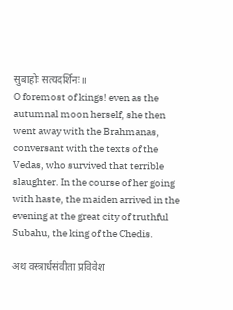सुबाहोः सत्यदर्शिनः॥
O foremost of kings! even as the autumnal moon herself, she then went away with the Brahmanas, conversant with the texts of the Vedas, who survived that terrible slaughter. In the course of her going with haste, the maiden arrived in the evening at the great city of truthful Subahu, the king of the Chedis.

अथ वस्त्रार्धसंवीता प्रविवेश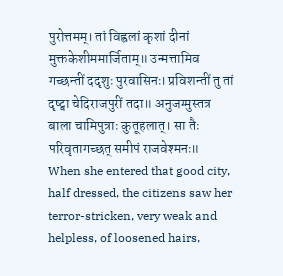पुरोत्तमम्। तां विह्वलां कृशां दीनां मुक्तकेशीममार्जिताम्॥ उन्मत्तामिव गच्छन्तीं ददृशुः पुरवासिनः। प्रविशन्तीं तु तां दृष्ट्वा चेदिराजपुरीं तदा॥ अनुजग्मुस्तत्र बाला चामिपुत्राः कुतूहलात्। सा तैः परिवृतागच्छत् समीपं राजवेश्मनः॥
When she entered that good city, half dressed, the citizens saw her terror-stricken, very weak and helpless, of loosened hairs,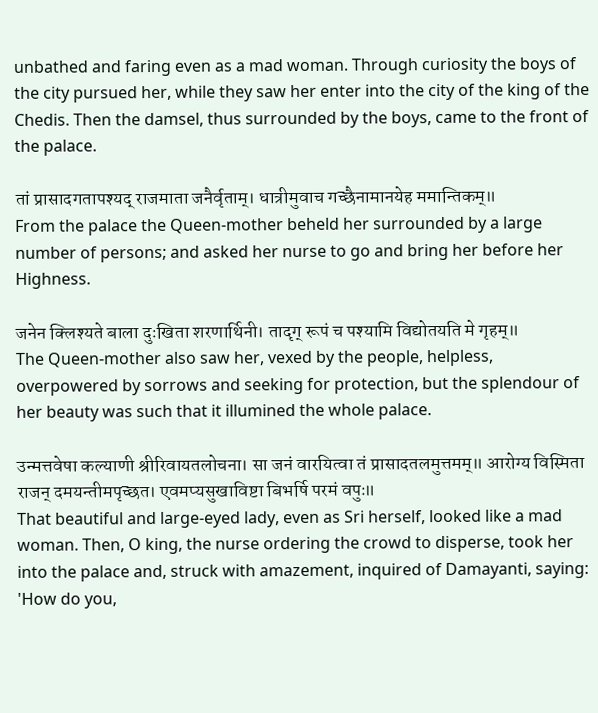unbathed and faring even as a mad woman. Through curiosity the boys of the city pursued her, while they saw her enter into the city of the king of the Chedis. Then the damsel, thus surrounded by the boys, came to the front of the palace.

तां प्रासादगतापश्यद् राजमाता जनैर्वृताम्। धात्रीमुवाच गच्छैनामानयेह ममान्तिकम्॥
From the palace the Queen-mother beheld her surrounded by a large number of persons; and asked her nurse to go and bring her before her Highness.

जनेन क्लिश्यते बाला दुःखिता शरणार्थिनी। तादृग् रूपं च पश्यामि विद्योतयति मे गृहम्॥
The Queen-mother also saw her, vexed by the people, helpless, overpowered by sorrows and seeking for protection, but the splendour of her beauty was such that it illumined the whole palace.

उन्मत्तवेषा कल्याणी श्रीरिवायतलोचना। सा जनं वारयित्वा तं प्रासादतलमुत्तमम्॥ आरोग्य विस्मिता राजन् दमयन्तीमपृच्छत। एवमप्यसुखाविष्टा बिभर्षि परमं वपुः॥
That beautiful and large-eyed lady, even as Sri herself, looked like a mad woman. Then, O king, the nurse ordering the crowd to disperse, took her into the palace and, struck with amazement, inquired of Damayanti, saying: 'How do you,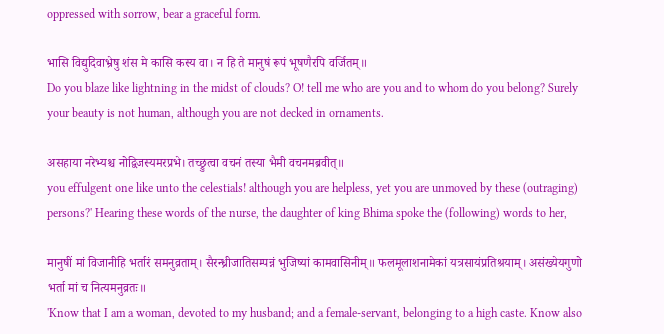oppressed with sorrow, bear a graceful form.

भासि विद्युदिवाभ्रेषु शंस मे कासि कस्य वा। न हि ते मानुषं रूपं भूषणैरपि वर्जितम्॥
Do you blaze like lightning in the midst of clouds? O! tell me who are you and to whom do you belong? Surely your beauty is not human, although you are not decked in ornaments.

असहाया नरेभ्यश्च नोद्विजस्यमरप्रभे। तच्छ्रुत्वा वचनं तस्या भैमी वचनमब्रवीत्॥
you effulgent one like unto the celestials! although you are helpless, yet you are unmoved by these (outraging) persons?' Hearing these words of the nurse, the daughter of king Bhima spoke the (following) words to her,

मानुषीं मां विजानीहि भर्तारं समनुव्रताम्। सैरन्ध्रीजातिसम्पन्नं भुजिष्यां कामवासिनीम्॥ फलमूलाशनामेकां यत्रसायंप्रतिश्रयाम्। असंख्येयगुणो भर्ता मां च नित्यमनुव्रतः॥
'Know that I am a woman, devoted to my husband; and a female-servant, belonging to a high caste. Know also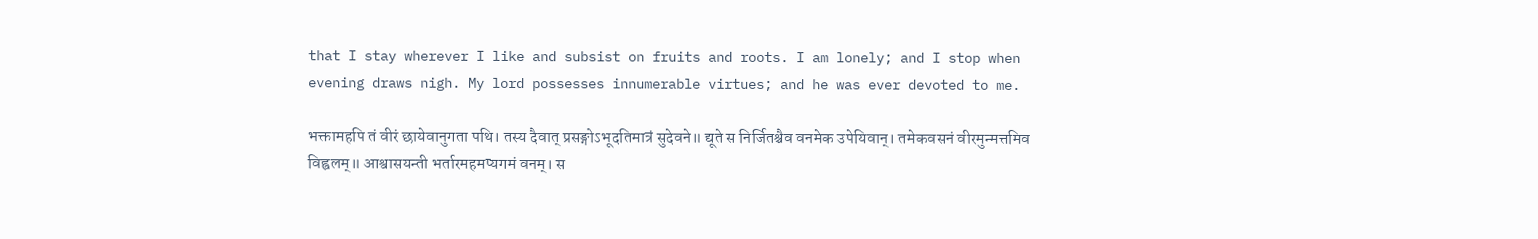that I stay wherever I like and subsist on fruits and roots. I am lonely; and I stop when evening draws nigh. My lord possesses innumerable virtues; and he was ever devoted to me.

भक्तामहपि तं वीरं छायेवानुगता पथि। तस्य दैवात् प्रसङ्गोऽभूदतिमात्रं सुदेवने॥ द्यूते स निर्जितश्चैव वनमेक उपेयिवान्। तमेकवसनं वीरमुन्मत्तमिव विह्वलम्॥ आश्वासयन्ती भर्तारमहमप्यगमं वनम्। स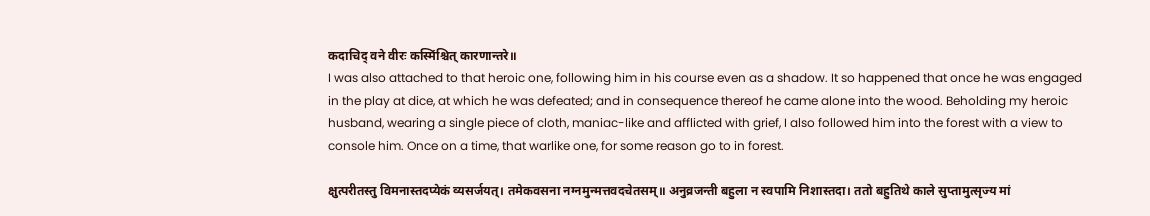कदाचिद् वने वीरः कस्मिंश्चित् कारणान्तरे॥
I was also attached to that heroic one, following him in his course even as a shadow. It so happened that once he was engaged in the play at dice, at which he was defeated; and in consequence thereof he came alone into the wood. Beholding my heroic husband, wearing a single piece of cloth, maniac-like and afflicted with grief, I also followed him into the forest with a view to console him. Once on a time, that warlike one, for some reason go to in forest.

क्षुत्परीतस्तु विमनास्तदप्येकं व्यसर्जयत्। तमेकवसना नग्नमुन्मत्तवदचेतसम्॥ अनुव्रजन्ती बहुला न स्वपामि निशास्तदा। ततो बहुतिथे काले सुप्तामुत्सृज्य मां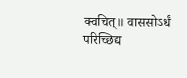क्वचित्॥ वाससोऽर्धं परिच्छिद्य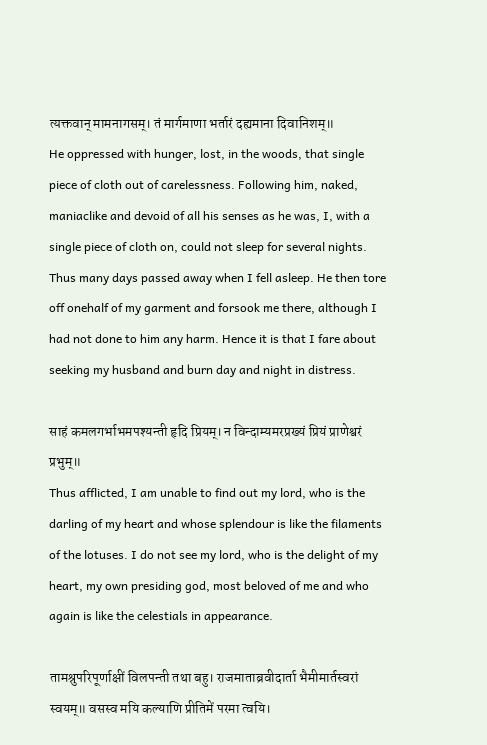त्यक्तवान् मामनागसम्। तं मार्गमाणा भर्तारं दह्यमाना दिवानिशम्॥
He oppressed with hunger, lost, in the woods, that single piece of cloth out of carelessness. Following him, naked, maniaclike and devoid of all his senses as he was, I, with a single piece of cloth on, could not sleep for several nights. Thus many days passed away when I fell asleep. He then tore off onehalf of my garment and forsook me there, although I had not done to him any harm. Hence it is that I fare about seeking my husband and burn day and night in distress.

साहं कमलगर्भाभमपश्यन्ती हृदि प्रियम्। न विन्दाम्यमरप्रख्यं प्रियं प्राणेश्वरं प्रभुम्॥
Thus afflicted, I am unable to find out my lord, who is the darling of my heart and whose splendour is like the filaments of the lotuses. I do not see my lord, who is the delight of my heart, my own presiding god, most beloved of me and who again is like the celestials in appearance.

तामश्रुपरिपूर्णाक्षीं विलपन्ती तथा बहु। राजमाताब्रवीदार्ता भैमीमार्तस्वरां स्वयम्॥ वसस्व मयि कल्याणि प्रीतिमें परमा त्वयि।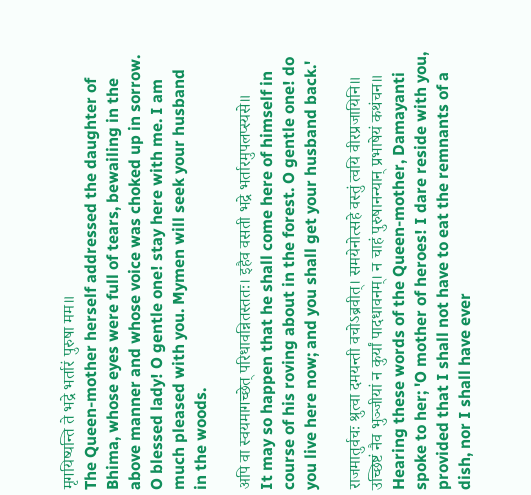मृगयिष्यन्ति ते भद्रे भर्तारं पुरुषा मम॥
The Queen-mother herself addressed the daughter of Bhima, whose eyes were full of tears, bewailing in the above manner and whose voice was choked up in sorrow. O blessed lady! O gentle one! stay here with me. I am much pleased with you. Mymen will seek your husband in the woods.

अपि वा स्वयमागच्छेत् परिधावन्नितस्ततः। इहैव वसती भद्रे भर्तारमुपलप्स्यसे॥
It may so happen that he shall come here of himself in course of his roving about in the forest. O gentle one! do you live here now; and you shall get your husband back.'

राजमातुर्वचः श्रुत्वा दमयन्ती वचोऽब्रवीत्। समयेनोत्सहे वस्तुं त्वयि वीरप्रजायिनि॥ उच्छिष्टं नैव भुञ्जीयां न कुर्यां पादधावनम्। न चाहं पुरुषानन्यान् प्रभाषेयं कथंचन॥
Hearing these words of the Queen-mother, Damayanti spoke to her; 'O mother of heroes! I dare reside with you, provided that I shall not have to eat the remnants of a dish, nor I shall have ever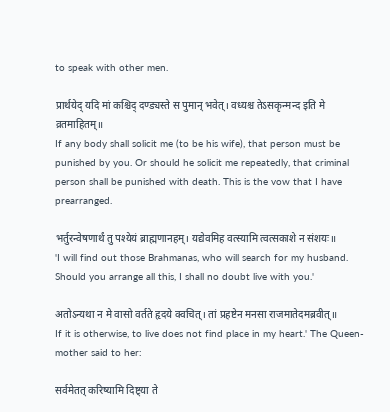to speak with other men.

प्रार्थयेद् यदि मां कश्चिद् दण्ड्यस्ते स पुमान् भवेत्। वध्यश्च तेऽसकृन्मन्द इति मे व्रतमाहितम्॥
If any body shall solicit me (to be his wife), that person must be punished by you. Or should he solicit me repeatedly, that criminal person shall be punished with death. This is the vow that I have prearranged.

भर्तुरन्वेषणार्थं तु पश्येयं ब्राह्मणानहम्। यद्येवमिह वत्स्यामि त्वत्सकाशे न संशयः॥
'I will find out those Brahmanas, who will search for my husband. Should you arrange all this, I shall no doubt live with you.'

अतोऽन्यथा न मे वासो वर्तते हृदये क्वचित्। तां प्रहष्टेन मनसा राजमातेदमब्रवीत्॥
If it is otherwise, to live does not find place in my heart.' The Queen-mother said to her:

सर्वमेतत् करिष्यामि दिष्ट्या ते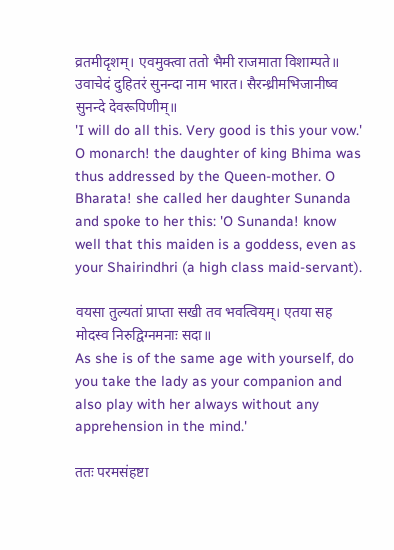व्रतमीदृशम्। एवमुक्त्वा ततो भैमी राजमाता विशाम्पते॥ उवाचेदं दुहितरं सुनन्दा नाम भारत। सैरन्ध्रीमभिजानीष्व सुनन्दे देवरूपिणीम्॥
'I will do all this. Very good is this your vow.' O monarch! the daughter of king Bhima was thus addressed by the Queen-mother. O Bharata! she called her daughter Sunanda and spoke to her this: 'O Sunanda! know well that this maiden is a goddess, even as your Shairindhri (a high class maid-servant).

वयसा तुल्यतां प्राप्ता सखी तव भवत्वियम्। एतया सह मोदस्व निरुद्विग्नमनाः सदा॥
As she is of the same age with yourself, do you take the lady as your companion and also play with her always without any apprehension in the mind.'

ततः परमसंहष्टा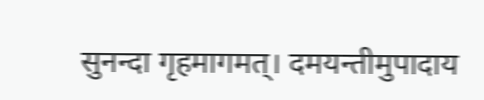सुनन्दा गृहमागमत्। दमयन्तीमुपादाय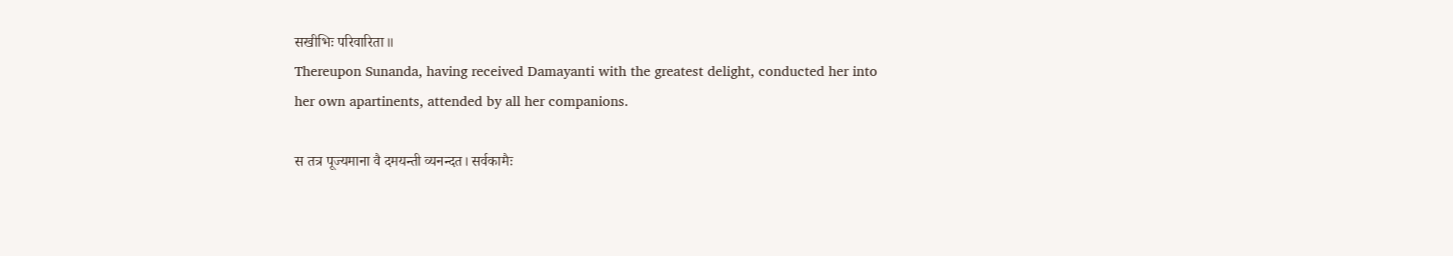सखीभिः परिवारिता॥
Thereupon Sunanda, having received Damayanti with the greatest delight, conducted her into her own apartinents, attended by all her companions.

स तत्र पूज्यमाना वै दमयन्ती व्यनन्दत। सर्वकामैः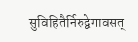सुविहितैर्निरुद्वेगावसत्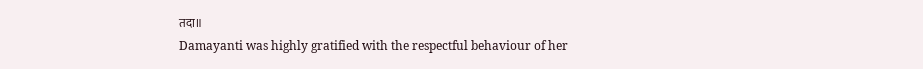तदा॥
Damayanti was highly gratified with the respectful behaviour of her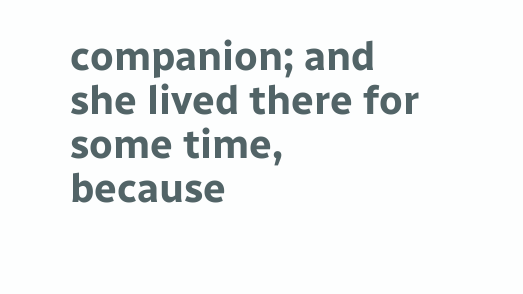companion; and she lived there for some time, because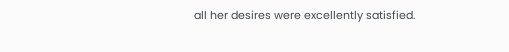all her desires were excellently satisfied.